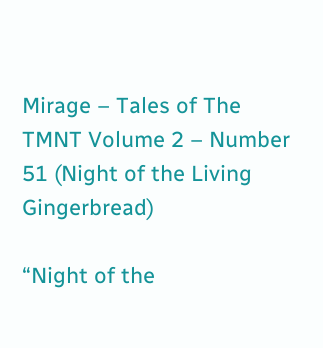Mirage – Tales of The TMNT Volume 2 – Number 51 (Night of the Living Gingerbread)

“Night of the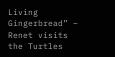Living Gingerbread” – Renet visits the Turtles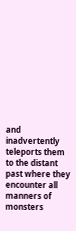and inadvertently teleports them to the distant past where they encounter all manners of monsters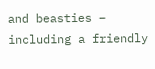and beasties – including a friendly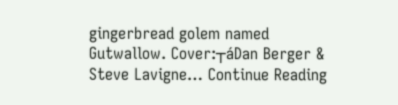gingerbread golem named Gutwallow. Cover:┬áDan Berger & Steve Lavigne… Continue Reading